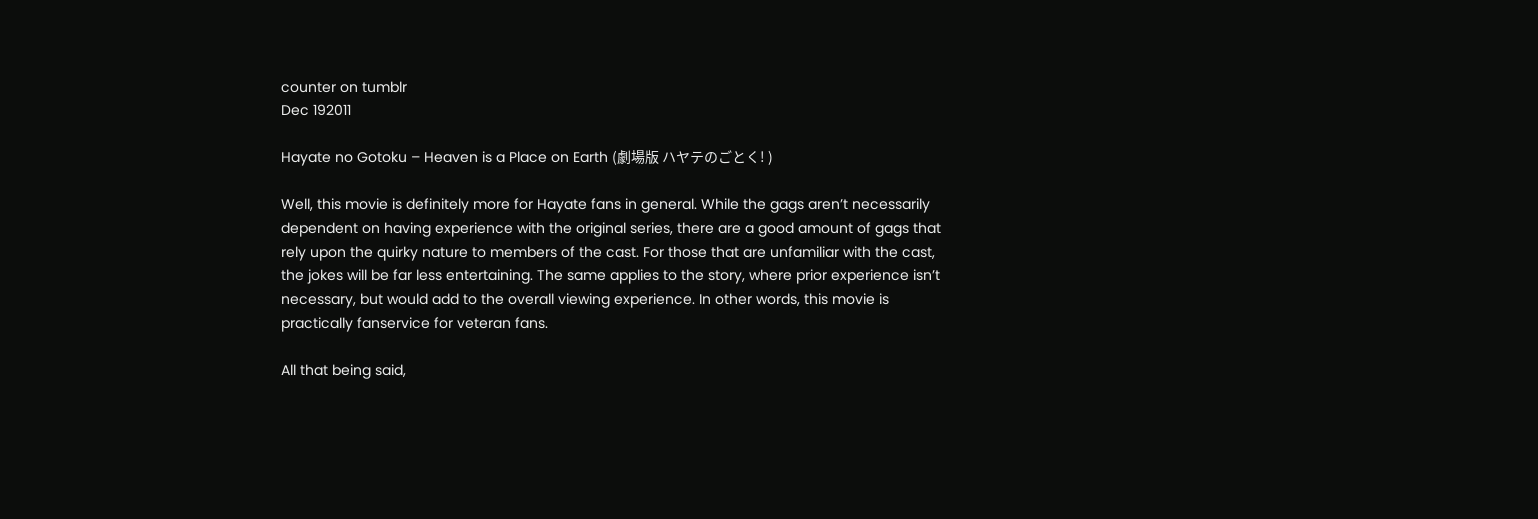counter on tumblr
Dec 192011

Hayate no Gotoku – Heaven is a Place on Earth (劇場版 ハヤテのごとく! )

Well, this movie is definitely more for Hayate fans in general. While the gags aren’t necessarily dependent on having experience with the original series, there are a good amount of gags that rely upon the quirky nature to members of the cast. For those that are unfamiliar with the cast, the jokes will be far less entertaining. The same applies to the story, where prior experience isn’t necessary, but would add to the overall viewing experience. In other words, this movie is practically fanservice for veteran fans.

All that being said,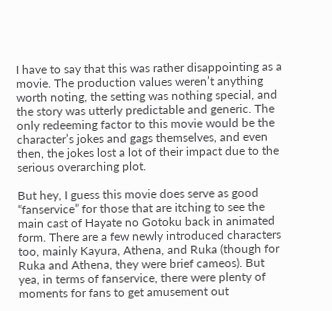I have to say that this was rather disappointing as a movie. The production values weren’t anything worth noting, the setting was nothing special, and the story was utterly predictable and generic. The only redeeming factor to this movie would be the character’s jokes and gags themselves, and even then, the jokes lost a lot of their impact due to the serious overarching plot.

But hey, I guess this movie does serve as good “fanservice” for those that are itching to see the main cast of Hayate no Gotoku back in animated form. There are a few newly introduced characters too, mainly Kayura, Athena, and Ruka (though for Ruka and Athena, they were brief cameos). But yea, in terms of fanservice, there were plenty of moments for fans to get amusement out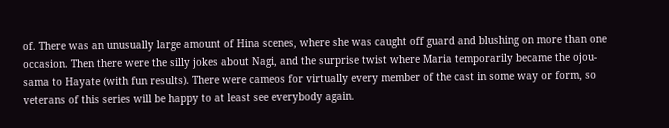of. There was an unusually large amount of Hina scenes, where she was caught off guard and blushing on more than one occasion. Then there were the silly jokes about Nagi, and the surprise twist where Maria temporarily became the ojou-sama to Hayate (with fun results). There were cameos for virtually every member of the cast in some way or form, so veterans of this series will be happy to at least see everybody again.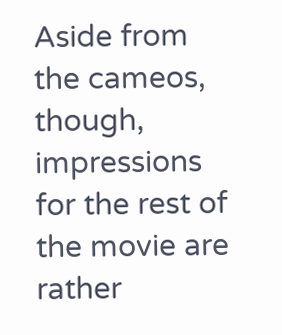Aside from the cameos, though, impressions for the rest of the movie are rather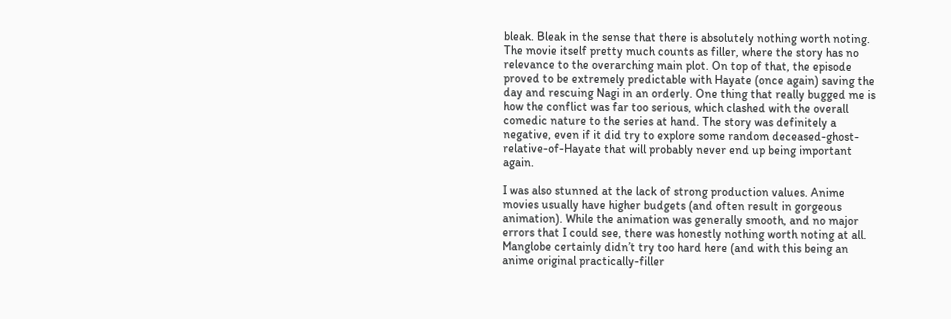bleak. Bleak in the sense that there is absolutely nothing worth noting. The movie itself pretty much counts as filler, where the story has no relevance to the overarching main plot. On top of that, the episode proved to be extremely predictable with Hayate (once again) saving the day and rescuing Nagi in an orderly. One thing that really bugged me is how the conflict was far too serious, which clashed with the overall comedic nature to the series at hand. The story was definitely a negative, even if it did try to explore some random deceased-ghost-relative-of-Hayate that will probably never end up being important again.

I was also stunned at the lack of strong production values. Anime movies usually have higher budgets (and often result in gorgeous animation). While the animation was generally smooth, and no major errors that I could see, there was honestly nothing worth noting at all. Manglobe certainly didn’t try too hard here (and with this being an anime original practically-filler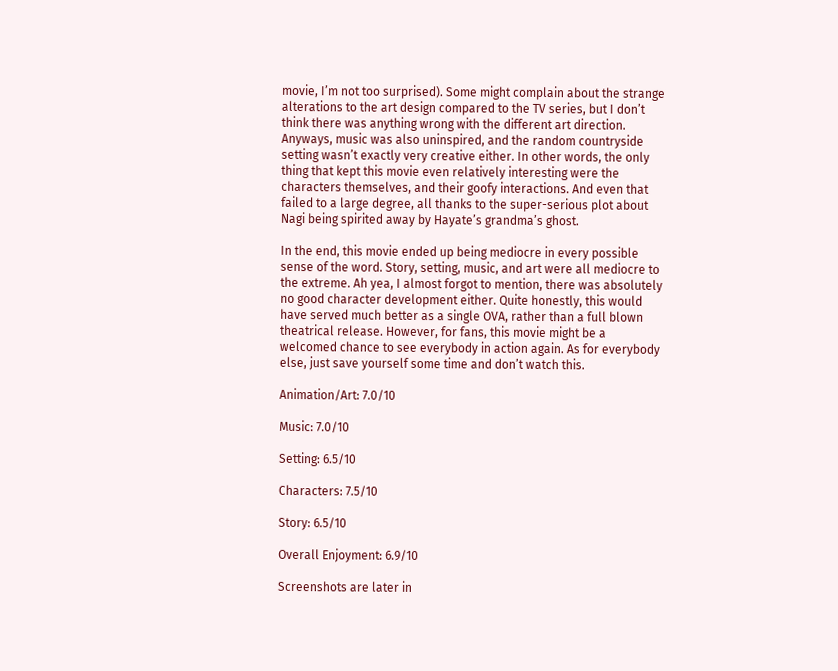movie, I’m not too surprised). Some might complain about the strange alterations to the art design compared to the TV series, but I don’t think there was anything wrong with the different art direction. Anyways, music was also uninspired, and the random countryside setting wasn’t exactly very creative either. In other words, the only thing that kept this movie even relatively interesting were the characters themselves, and their goofy interactions. And even that failed to a large degree, all thanks to the super-serious plot about Nagi being spirited away by Hayate’s grandma’s ghost.

In the end, this movie ended up being mediocre in every possible sense of the word. Story, setting, music, and art were all mediocre to the extreme. Ah yea, I almost forgot to mention, there was absolutely no good character development either. Quite honestly, this would have served much better as a single OVA, rather than a full blown theatrical release. However, for fans, this movie might be a welcomed chance to see everybody in action again. As for everybody else, just save yourself some time and don’t watch this.

Animation/Art: 7.0/10

Music: 7.0/10

Setting: 6.5/10

Characters: 7.5/10

Story: 6.5/10

Overall Enjoyment: 6.9/10

Screenshots are later in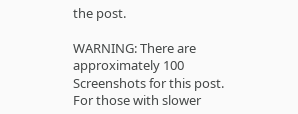the post.

WARNING: There are approximately 100 Screenshots for this post. For those with slower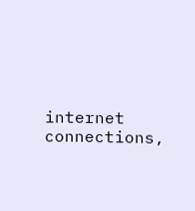internet connections,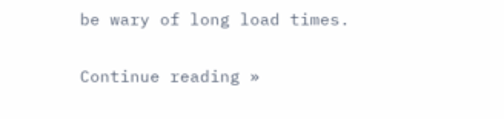be wary of long load times.

Continue reading »